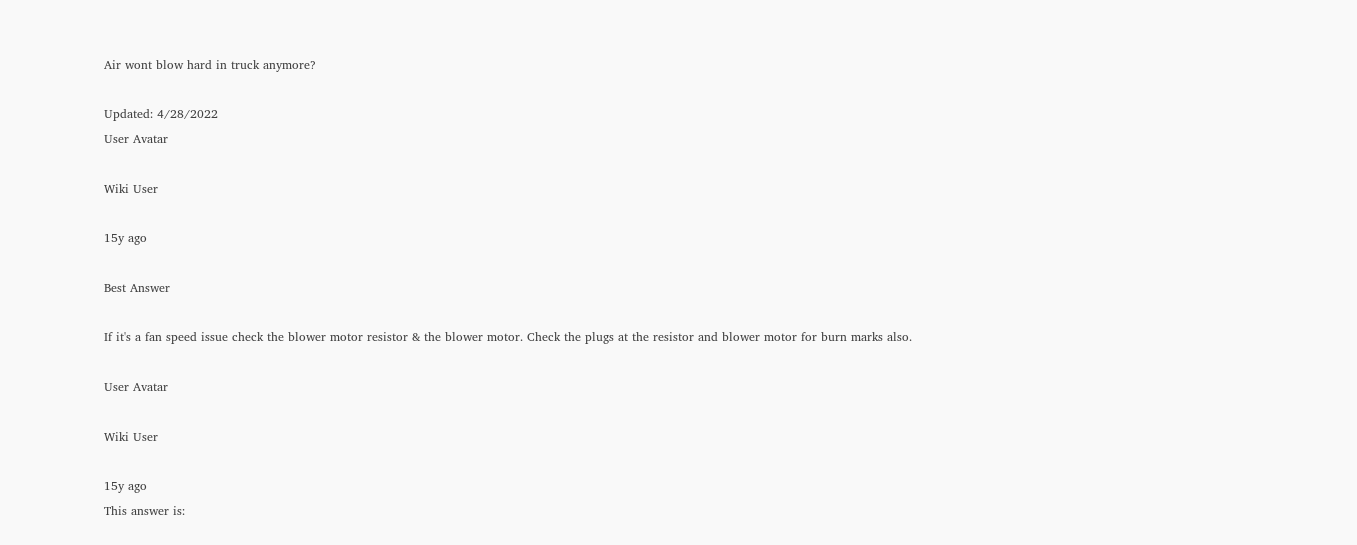Air wont blow hard in truck anymore?

Updated: 4/28/2022
User Avatar

Wiki User

15y ago

Best Answer

If it's a fan speed issue check the blower motor resistor & the blower motor. Check the plugs at the resistor and blower motor for burn marks also.

User Avatar

Wiki User

15y ago
This answer is: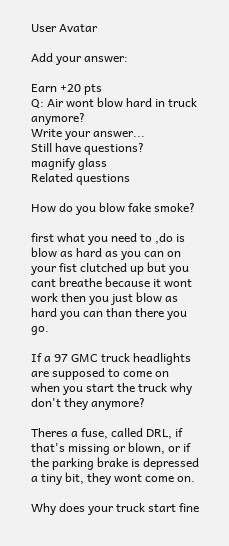User Avatar

Add your answer:

Earn +20 pts
Q: Air wont blow hard in truck anymore?
Write your answer...
Still have questions?
magnify glass
Related questions

How do you blow fake smoke?

first what you need to ,do is blow as hard as you can on your fist clutched up but you cant breathe because it wont work then you just blow as hard you can than there you go.

If a 97 GMC truck headlights are supposed to come on when you start the truck why don't they anymore?

Theres a fuse, called DRL, if that's missing or blown, or if the parking brake is depressed a tiny bit, they wont come on.

Why does your truck start fine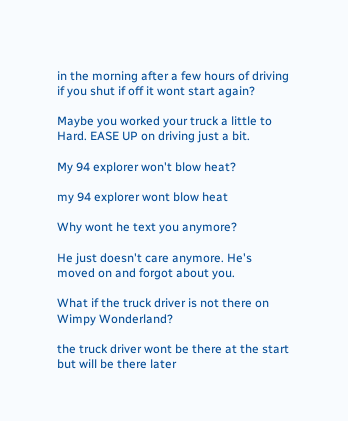in the morning after a few hours of driving if you shut if off it wont start again?

Maybe you worked your truck a little to Hard. EASE UP on driving just a bit.

My 94 explorer won't blow heat?

my 94 explorer wont blow heat

Why wont he text you anymore?

He just doesn't care anymore. He's moved on and forgot about you.

What if the truck driver is not there on Wimpy Wonderland?

the truck driver wont be there at the start but will be there later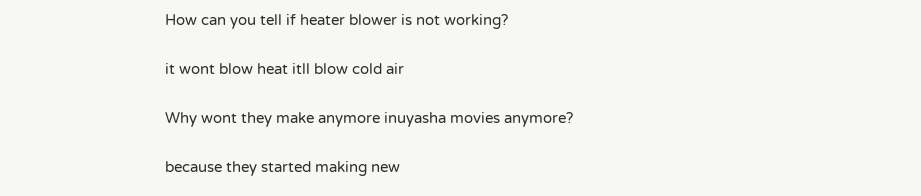How can you tell if heater blower is not working?

it wont blow heat itll blow cold air

Why wont they make anymore inuyasha movies anymore?

because they started making new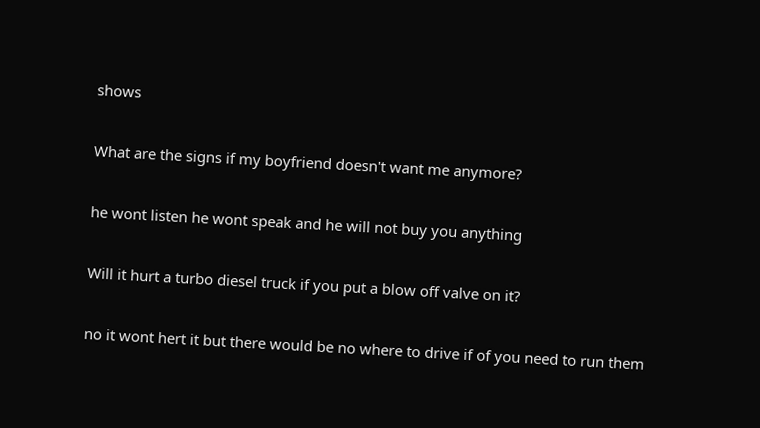shows

What are the signs if my boyfriend doesn't want me anymore?

he wont listen he wont speak and he will not buy you anything

Will it hurt a turbo diesel truck if you put a blow off valve on it?

no it wont hert it but there would be no where to drive if of you need to run them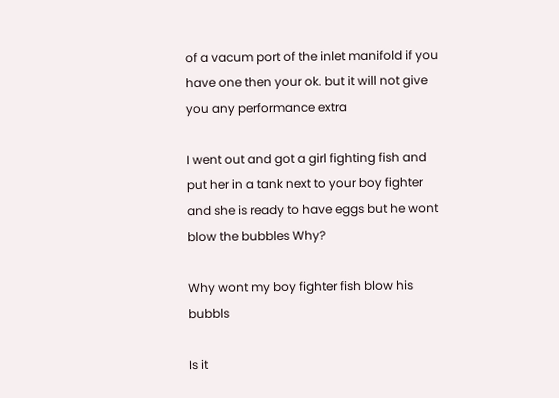of a vacum port of the inlet manifold if you have one then your ok. but it will not give you any performance extra

I went out and got a girl fighting fish and put her in a tank next to your boy fighter and she is ready to have eggs but he wont blow the bubbles Why?

Why wont my boy fighter fish blow his bubbls

Is it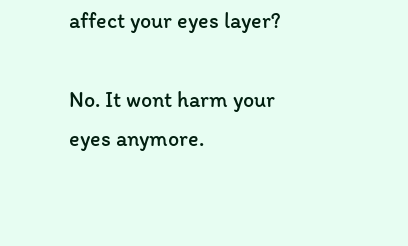affect your eyes layer?

No. It wont harm your eyes anymore.